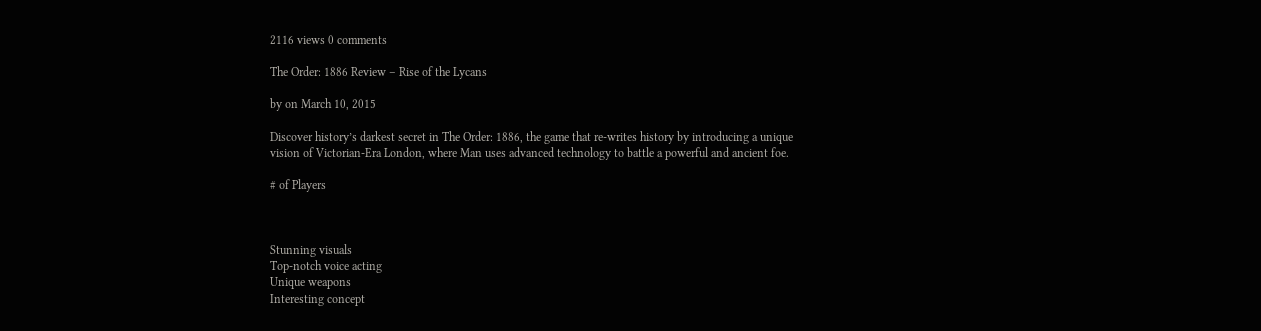2116 views 0 comments

The Order: 1886 Review – Rise of the Lycans

by on March 10, 2015

Discover history’s darkest secret in The Order: 1886, the game that re-writes history by introducing a unique vision of Victorian-Era London, where Man uses advanced technology to battle a powerful and ancient foe.

# of Players



Stunning visuals
Top-notch voice acting
Unique weapons
Interesting concept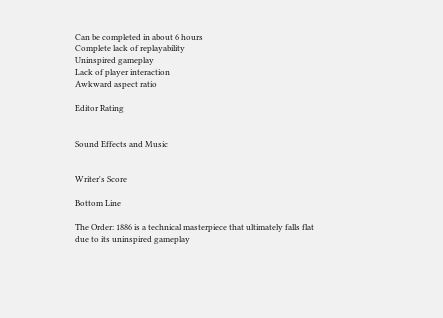Can be completed in about 6 hours
Complete lack of replayability
Uninspired gameplay
Lack of player interaction
Awkward aspect ratio

Editor Rating


Sound Effects and Music


Writer's Score

Bottom Line

The Order: 1886 is a technical masterpiece that ultimately falls flat due to its uninspired gameplay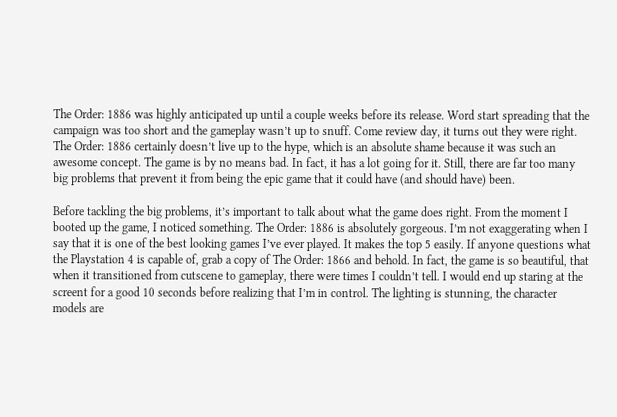The Order: 1886 was highly anticipated up until a couple weeks before its release. Word start spreading that the campaign was too short and the gameplay wasn’t up to snuff. Come review day, it turns out they were right. The Order: 1886 certainly doesn’t live up to the hype, which is an absolute shame because it was such an awesome concept. The game is by no means bad. In fact, it has a lot going for it. Still, there are far too many big problems that prevent it from being the epic game that it could have (and should have) been.

Before tackling the big problems, it’s important to talk about what the game does right. From the moment I booted up the game, I noticed something. The Order: 1886 is absolutely gorgeous. I’m not exaggerating when I say that it is one of the best looking games I’ve ever played. It makes the top 5 easily. If anyone questions what the Playstation 4 is capable of, grab a copy of The Order: 1866 and behold. In fact, the game is so beautiful, that when it transitioned from cutscene to gameplay, there were times I couldn’t tell. I would end up staring at the screent for a good 10 seconds before realizing that I’m in control. The lighting is stunning, the character models are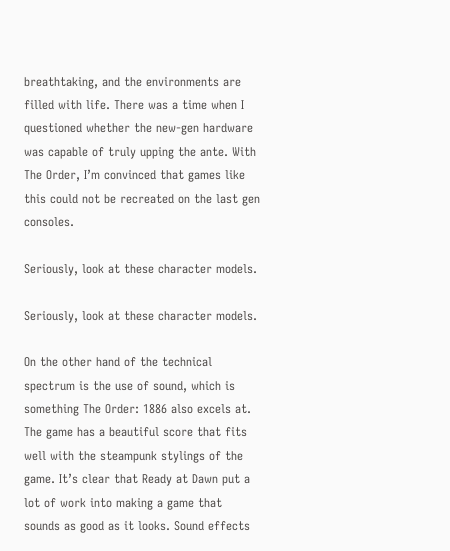breathtaking, and the environments are filled with life. There was a time when I questioned whether the new-gen hardware was capable of truly upping the ante. With The Order, I’m convinced that games like this could not be recreated on the last gen consoles.

Seriously, look at these character models.

Seriously, look at these character models.

On the other hand of the technical spectrum is the use of sound, which is something The Order: 1886 also excels at. The game has a beautiful score that fits well with the steampunk stylings of the game. It’s clear that Ready at Dawn put a lot of work into making a game that sounds as good as it looks. Sound effects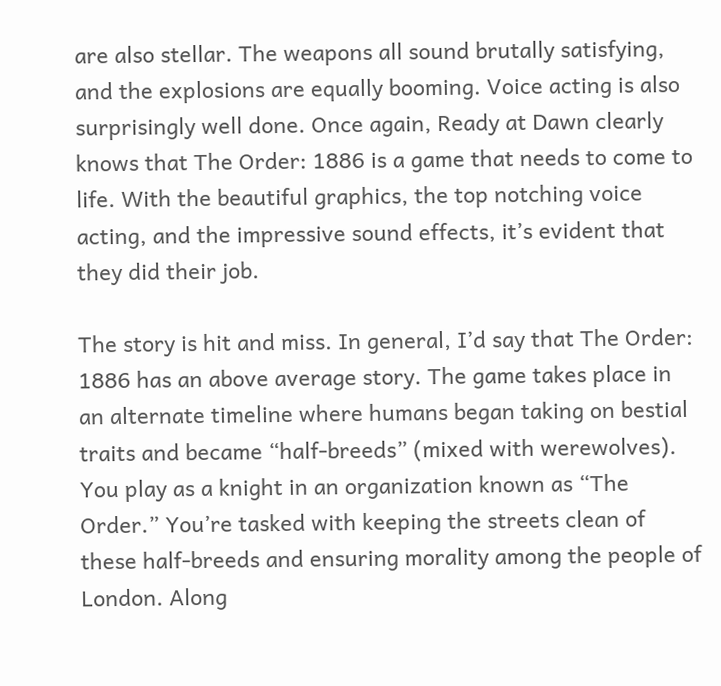are also stellar. The weapons all sound brutally satisfying, and the explosions are equally booming. Voice acting is also surprisingly well done. Once again, Ready at Dawn clearly knows that The Order: 1886 is a game that needs to come to life. With the beautiful graphics, the top notching voice acting, and the impressive sound effects, it’s evident that they did their job.

The story is hit and miss. In general, I’d say that The Order: 1886 has an above average story. The game takes place in an alternate timeline where humans began taking on bestial traits and became “half-breeds” (mixed with werewolves). You play as a knight in an organization known as “The Order.” You’re tasked with keeping the streets clean of these half-breeds and ensuring morality among the people of London. Along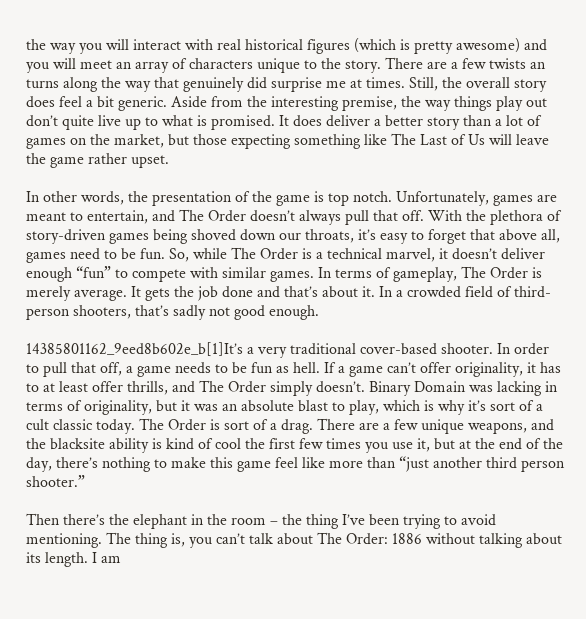the way you will interact with real historical figures (which is pretty awesome) and you will meet an array of characters unique to the story. There are a few twists an turns along the way that genuinely did surprise me at times. Still, the overall story does feel a bit generic. Aside from the interesting premise, the way things play out don’t quite live up to what is promised. It does deliver a better story than a lot of games on the market, but those expecting something like The Last of Us will leave the game rather upset.

In other words, the presentation of the game is top notch. Unfortunately, games are meant to entertain, and The Order doesn’t always pull that off. With the plethora of story-driven games being shoved down our throats, it’s easy to forget that above all, games need to be fun. So, while The Order is a technical marvel, it doesn’t deliver enough “fun” to compete with similar games. In terms of gameplay, The Order is merely average. It gets the job done and that’s about it. In a crowded field of third-person shooters, that’s sadly not good enough.

14385801162_9eed8b602e_b[1]It’s a very traditional cover-based shooter. In order to pull that off, a game needs to be fun as hell. If a game can’t offer originality, it has to at least offer thrills, and The Order simply doesn’t. Binary Domain was lacking in terms of originality, but it was an absolute blast to play, which is why it’s sort of a cult classic today. The Order is sort of a drag. There are a few unique weapons, and the blacksite ability is kind of cool the first few times you use it, but at the end of the day, there’s nothing to make this game feel like more than “just another third person shooter.”

Then there’s the elephant in the room – the thing I’ve been trying to avoid mentioning. The thing is, you can’t talk about The Order: 1886 without talking about its length. I am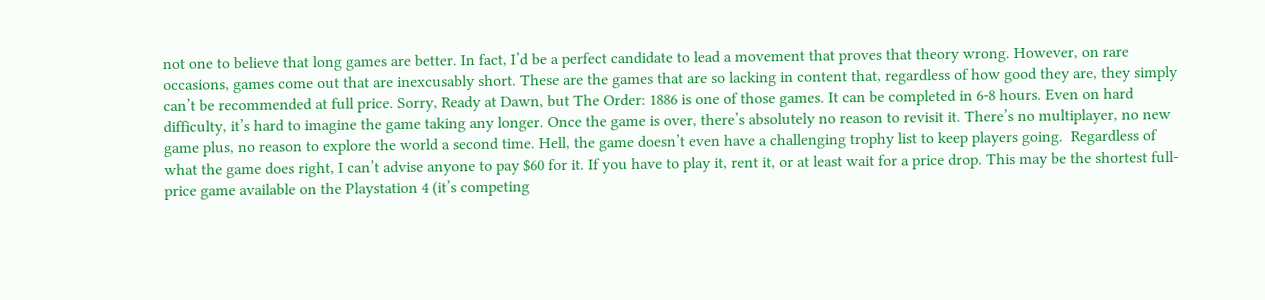not one to believe that long games are better. In fact, I’d be a perfect candidate to lead a movement that proves that theory wrong. However, on rare occasions, games come out that are inexcusably short. These are the games that are so lacking in content that, regardless of how good they are, they simply can’t be recommended at full price. Sorry, Ready at Dawn, but The Order: 1886 is one of those games. It can be completed in 6-8 hours. Even on hard difficulty, it’s hard to imagine the game taking any longer. Once the game is over, there’s absolutely no reason to revisit it. There’s no multiplayer, no new game plus, no reason to explore the world a second time. Hell, the game doesn’t even have a challenging trophy list to keep players going.  Regardless of what the game does right, I can’t advise anyone to pay $60 for it. If you have to play it, rent it, or at least wait for a price drop. This may be the shortest full-price game available on the Playstation 4 (it’s competing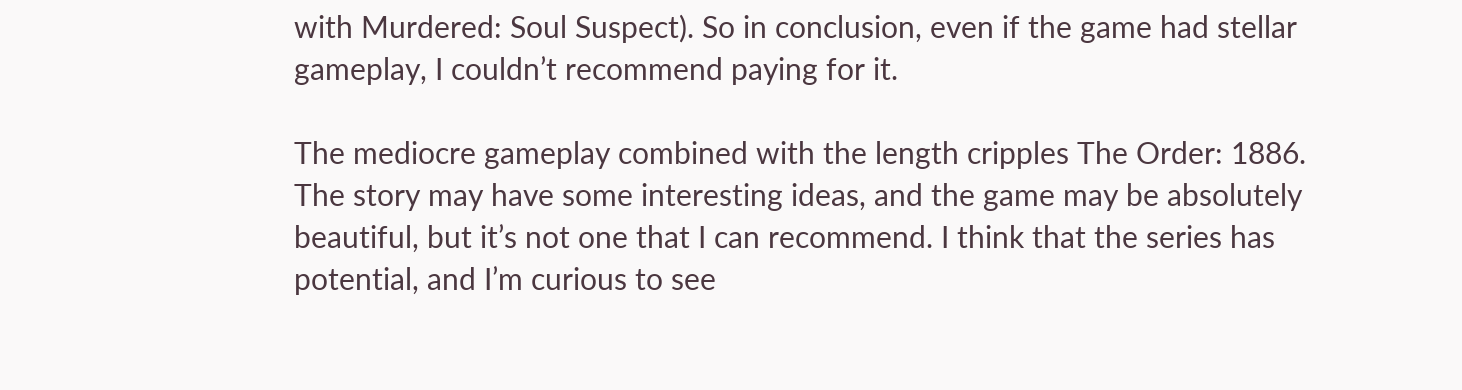with Murdered: Soul Suspect). So in conclusion, even if the game had stellar gameplay, I couldn’t recommend paying for it.

The mediocre gameplay combined with the length cripples The Order: 1886. The story may have some interesting ideas, and the game may be absolutely beautiful, but it’s not one that I can recommend. I think that the series has potential, and I’m curious to see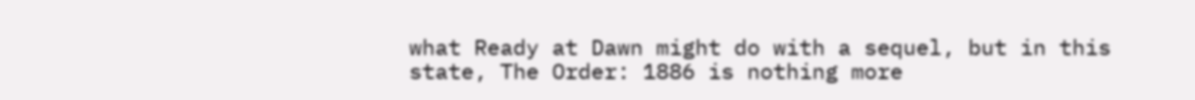what Ready at Dawn might do with a sequel, but in this state, The Order: 1886 is nothing more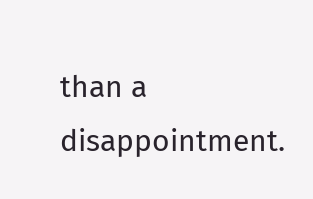than a disappointment.